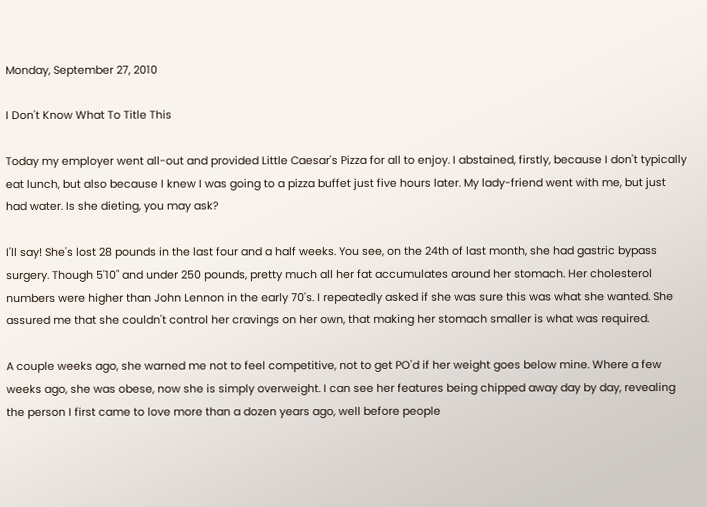Monday, September 27, 2010

I Don't Know What To Title This

Today my employer went all-out and provided Little Caesar's Pizza for all to enjoy. I abstained, firstly, because I don't typically eat lunch, but also because I knew I was going to a pizza buffet just five hours later. My lady-friend went with me, but just had water. Is she dieting, you may ask?

I'll say! She's lost 28 pounds in the last four and a half weeks. You see, on the 24th of last month, she had gastric bypass surgery. Though 5'10" and under 250 pounds, pretty much all her fat accumulates around her stomach. Her cholesterol numbers were higher than John Lennon in the early 70's. I repeatedly asked if she was sure this was what she wanted. She assured me that she couldn't control her cravings on her own, that making her stomach smaller is what was required.

A couple weeks ago, she warned me not to feel competitive, not to get PO'd if her weight goes below mine. Where a few weeks ago, she was obese, now she is simply overweight. I can see her features being chipped away day by day, revealing the person I first came to love more than a dozen years ago, well before people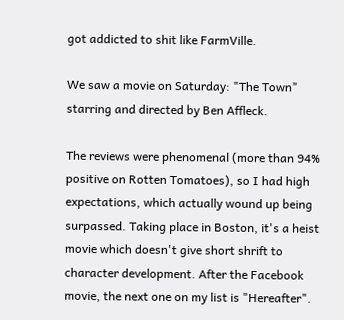got addicted to shit like FarmVille.

We saw a movie on Saturday: "The Town" starring and directed by Ben Affleck.

The reviews were phenomenal (more than 94% positive on Rotten Tomatoes), so I had high expectations, which actually wound up being surpassed. Taking place in Boston, it's a heist movie which doesn't give short shrift to character development. After the Facebook movie, the next one on my list is "Hereafter".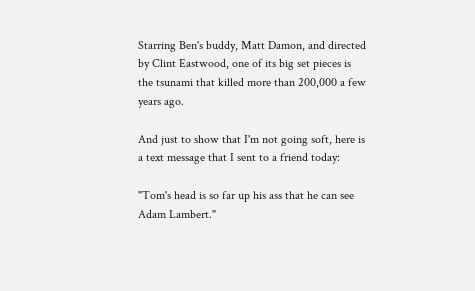Starring Ben's buddy, Matt Damon, and directed by Clint Eastwood, one of its big set pieces is the tsunami that killed more than 200,000 a few years ago.

And just to show that I'm not going soft, here is a text message that I sent to a friend today:

"Tom's head is so far up his ass that he can see Adam Lambert."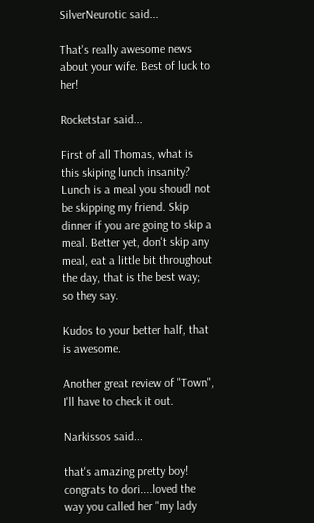SilverNeurotic said...

That's really awesome news about your wife. Best of luck to her!

Rocketstar said...

First of all Thomas, what is this skiping lunch insanity? Lunch is a meal you shoudl not be skipping my friend. Skip dinner if you are going to skip a meal. Better yet, don't skip any meal, eat a little bit throughout the day, that is the best way; so they say.

Kudos to your better half, that is awesome.

Another great review of "Town", I'll have to check it out.

Narkissos said...

that's amazing pretty boy! congrats to dori....loved the way you called her "my lady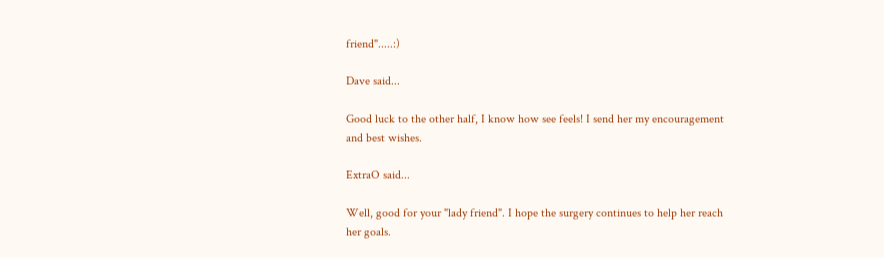friend".....:)

Dave said...

Good luck to the other half, I know how see feels! I send her my encouragement and best wishes.

ExtraO said...

Well, good for your "lady friend". I hope the surgery continues to help her reach her goals.